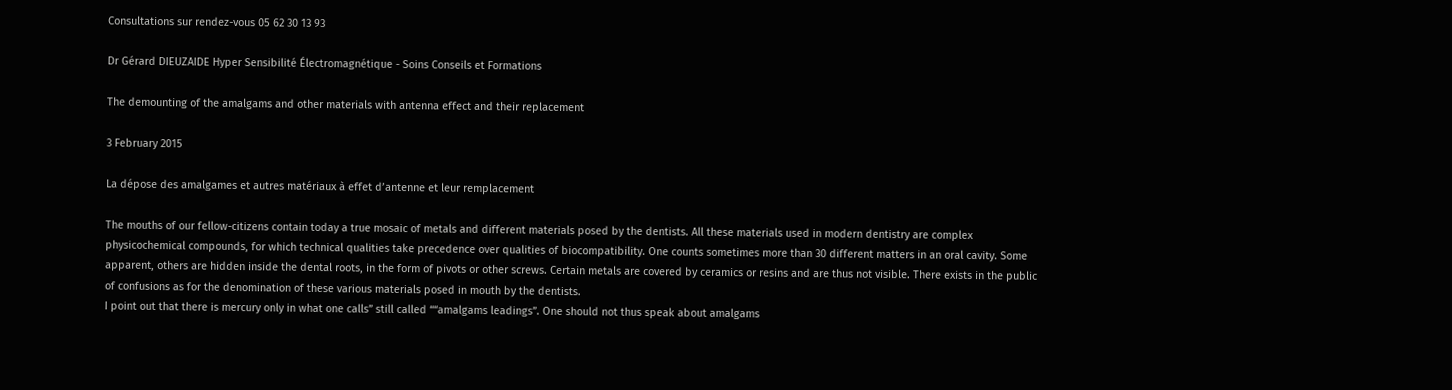Consultations sur rendez-vous 05 62 30 13 93

Dr Gérard DIEUZAIDE Hyper Sensibilité Électromagnétique - Soins Conseils et Formations

The demounting of the amalgams and other materials with antenna effect and their replacement

3 February 2015

La dépose des amalgames et autres matériaux à effet d’antenne et leur remplacement

The mouths of our fellow-citizens contain today a true mosaic of metals and different materials posed by the dentists. All these materials used in modern dentistry are complex physicochemical compounds, for which technical qualities take precedence over qualities of biocompatibility. One counts sometimes more than 30 different matters in an oral cavity. Some apparent, others are hidden inside the dental roots, in the form of pivots or other screws. Certain metals are covered by ceramics or resins and are thus not visible. There exists in the public of confusions as for the denomination of these various materials posed in mouth by the dentists.
I point out that there is mercury only in what one calls” still called ““amalgams leadings”. One should not thus speak about amalgams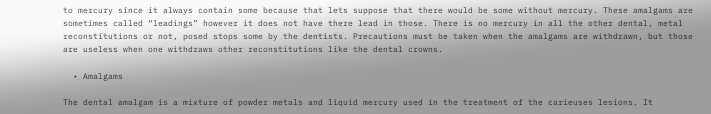to mercury since it always contain some because that lets suppose that there would be some without mercury. These amalgams are sometimes called “leadings” however it does not have there lead in those. There is no mercury in all the other dental, metal reconstitutions or not, posed stops some by the dentists. Precautions must be taken when the amalgams are withdrawn, but those are useless when one withdraws other reconstitutions like the dental crowns.

  • Amalgams

The dental amalgam is a mixture of powder metals and liquid mercury used in the treatment of the carieuses lesions. It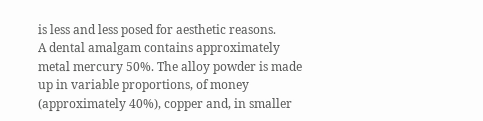is less and less posed for aesthetic reasons.
A dental amalgam contains approximately metal mercury 50%. The alloy powder is made up in variable proportions, of money (approximately 40%), copper and, in smaller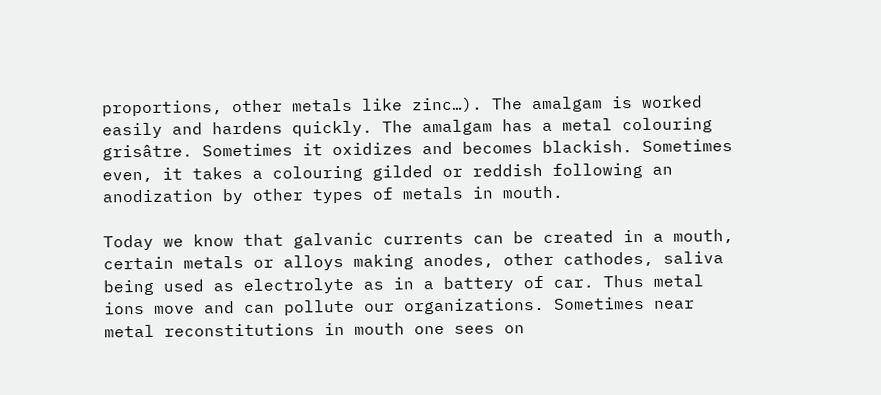proportions, other metals like zinc…). The amalgam is worked easily and hardens quickly. The amalgam has a metal colouring grisâtre. Sometimes it oxidizes and becomes blackish. Sometimes even, it takes a colouring gilded or reddish following an anodization by other types of metals in mouth.

Today we know that galvanic currents can be created in a mouth, certain metals or alloys making anodes, other cathodes, saliva being used as electrolyte as in a battery of car. Thus metal ions move and can pollute our organizations. Sometimes near metal reconstitutions in mouth one sees on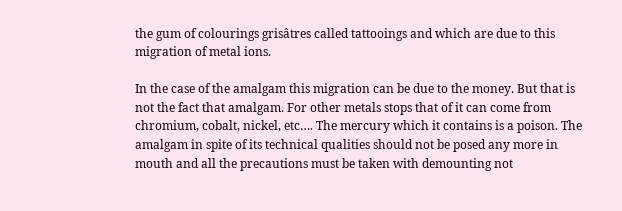the gum of colourings grisâtres called tattooings and which are due to this migration of metal ions.

In the case of the amalgam this migration can be due to the money. But that is not the fact that amalgam. For other metals stops that of it can come from chromium, cobalt, nickel, etc…. The mercury which it contains is a poison. The amalgam in spite of its technical qualities should not be posed any more in mouth and all the precautions must be taken with demounting not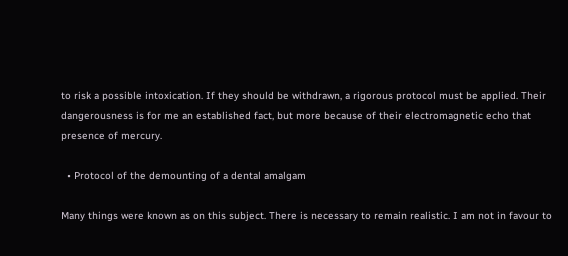to risk a possible intoxication. If they should be withdrawn, a rigorous protocol must be applied. Their dangerousness is for me an established fact, but more because of their electromagnetic echo that presence of mercury.

  • Protocol of the demounting of a dental amalgam

Many things were known as on this subject. There is necessary to remain realistic. I am not in favour to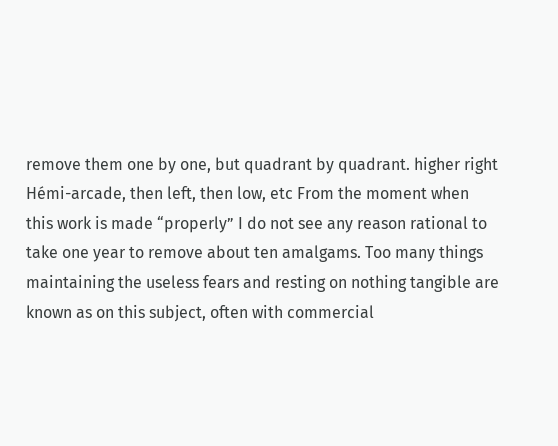remove them one by one, but quadrant by quadrant. higher right Hémi-arcade, then left, then low, etc From the moment when this work is made “properly” I do not see any reason rational to take one year to remove about ten amalgams. Too many things maintaining the useless fears and resting on nothing tangible are known as on this subject, often with commercial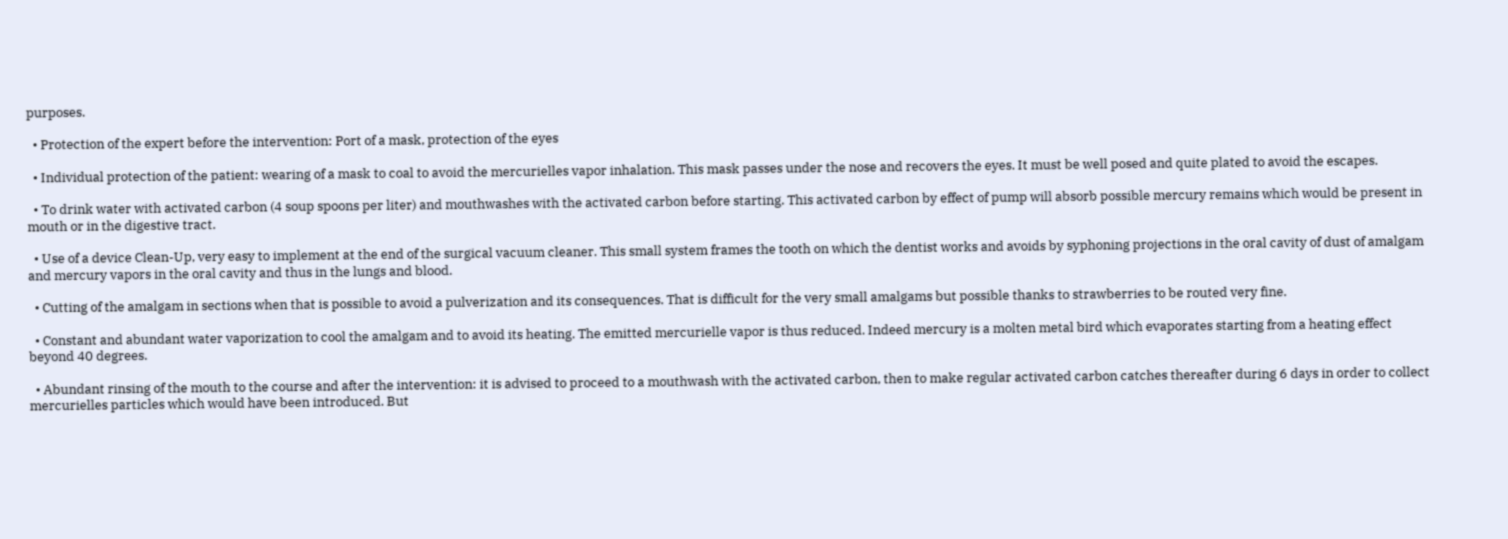purposes.

  • Protection of the expert before the intervention: Port of a mask, protection of the eyes

  • Individual protection of the patient: wearing of a mask to coal to avoid the mercurielles vapor inhalation. This mask passes under the nose and recovers the eyes. It must be well posed and quite plated to avoid the escapes.

  • To drink water with activated carbon (4 soup spoons per liter) and mouthwashes with the activated carbon before starting. This activated carbon by effect of pump will absorb possible mercury remains which would be present in mouth or in the digestive tract.

  • Use of a device Clean-Up, very easy to implement at the end of the surgical vacuum cleaner. This small system frames the tooth on which the dentist works and avoids by syphoning projections in the oral cavity of dust of amalgam and mercury vapors in the oral cavity and thus in the lungs and blood.

  • Cutting of the amalgam in sections when that is possible to avoid a pulverization and its consequences. That is difficult for the very small amalgams but possible thanks to strawberries to be routed very fine.

  • Constant and abundant water vaporization to cool the amalgam and to avoid its heating. The emitted mercurielle vapor is thus reduced. Indeed mercury is a molten metal bird which evaporates starting from a heating effect beyond 40 degrees.

  • Abundant rinsing of the mouth to the course and after the intervention: it is advised to proceed to a mouthwash with the activated carbon, then to make regular activated carbon catches thereafter during 6 days in order to collect mercurielles particles which would have been introduced. But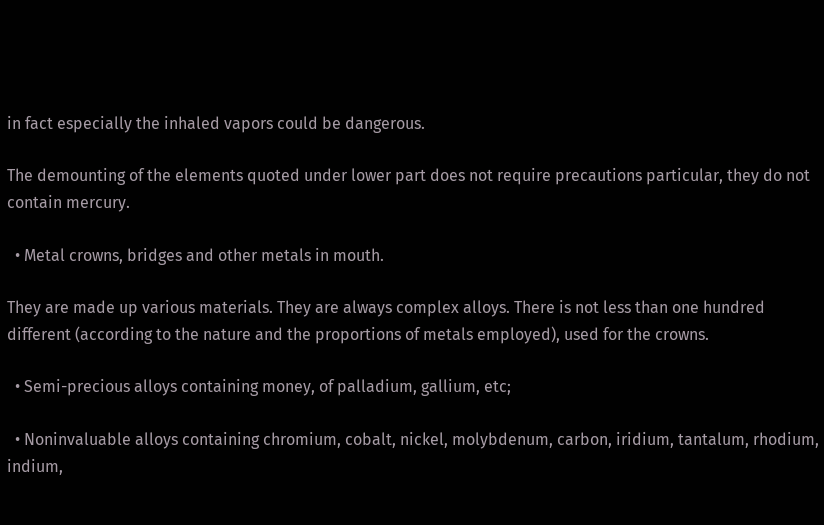in fact especially the inhaled vapors could be dangerous.

The demounting of the elements quoted under lower part does not require precautions particular, they do not contain mercury.

  • Metal crowns, bridges and other metals in mouth.

They are made up various materials. They are always complex alloys. There is not less than one hundred different (according to the nature and the proportions of metals employed), used for the crowns.

  • Semi-precious alloys containing money, of palladium, gallium, etc;

  • Noninvaluable alloys containing chromium, cobalt, nickel, molybdenum, carbon, iridium, tantalum, rhodium, indium,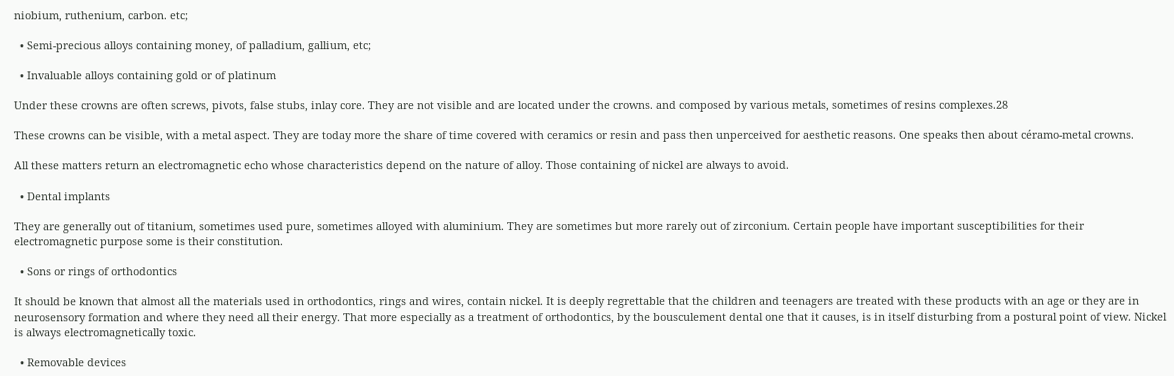niobium, ruthenium, carbon. etc;

  • Semi-precious alloys containing money, of palladium, gallium, etc;

  • Invaluable alloys containing gold or of platinum

Under these crowns are often screws, pivots, false stubs, inlay core. They are not visible and are located under the crowns. and composed by various metals, sometimes of resins complexes.28

These crowns can be visible, with a metal aspect. They are today more the share of time covered with ceramics or resin and pass then unperceived for aesthetic reasons. One speaks then about céramo-metal crowns.

All these matters return an electromagnetic echo whose characteristics depend on the nature of alloy. Those containing of nickel are always to avoid.

  • Dental implants

They are generally out of titanium, sometimes used pure, sometimes alloyed with aluminium. They are sometimes but more rarely out of zirconium. Certain people have important susceptibilities for their electromagnetic purpose some is their constitution.

  • Sons or rings of orthodontics

It should be known that almost all the materials used in orthodontics, rings and wires, contain nickel. It is deeply regrettable that the children and teenagers are treated with these products with an age or they are in neurosensory formation and where they need all their energy. That more especially as a treatment of orthodontics, by the bousculement dental one that it causes, is in itself disturbing from a postural point of view. Nickel is always electromagnetically toxic.

  • Removable devices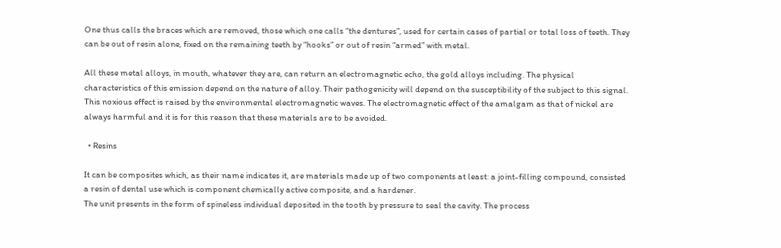One thus calls the braces which are removed, those which one calls “the dentures”, used for certain cases of partial or total loss of teeth. They can be out of resin alone, fixed on the remaining teeth by “hooks” or out of resin “armed” with metal.

All these metal alloys, in mouth, whatever they are, can return an electromagnetic echo, the gold alloys including. The physical characteristics of this emission depend on the nature of alloy. Their pathogenicity will depend on the susceptibility of the subject to this signal. This noxious effect is raised by the environmental electromagnetic waves. The electromagnetic effect of the amalgam as that of nickel are always harmful and it is for this reason that these materials are to be avoided.

  • Resins

It can be composites which, as their name indicates it, are materials made up of two components at least: a joint-filling compound, consisted a resin of dental use which is component chemically active composite, and a hardener.
The unit presents in the form of spineless individual deposited in the tooth by pressure to seal the cavity. The process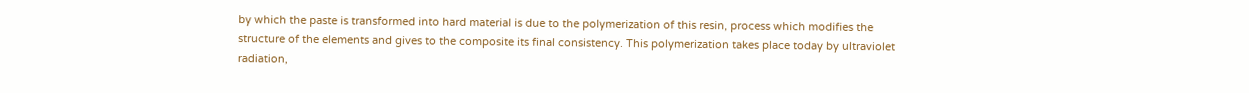by which the paste is transformed into hard material is due to the polymerization of this resin, process which modifies the structure of the elements and gives to the composite its final consistency. This polymerization takes place today by ultraviolet radiation,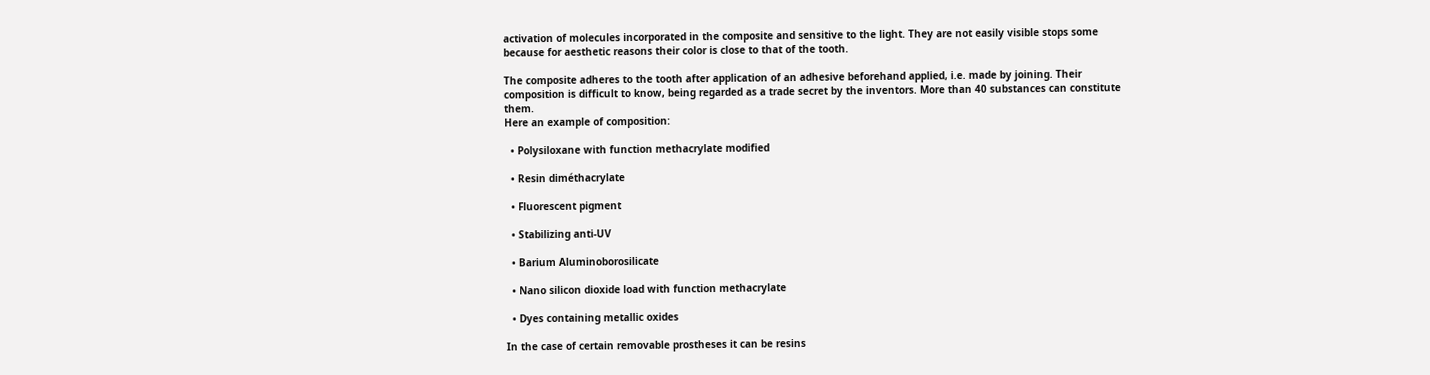activation of molecules incorporated in the composite and sensitive to the light. They are not easily visible stops some because for aesthetic reasons their color is close to that of the tooth.

The composite adheres to the tooth after application of an adhesive beforehand applied, i.e. made by joining. Their composition is difficult to know, being regarded as a trade secret by the inventors. More than 40 substances can constitute them.
Here an example of composition:

  • Polysiloxane with function methacrylate modified

  • Resin diméthacrylate

  • Fluorescent pigment

  • Stabilizing anti-UV

  • Barium Aluminoborosilicate

  • Nano silicon dioxide load with function methacrylate

  • Dyes containing metallic oxides

In the case of certain removable prostheses it can be resins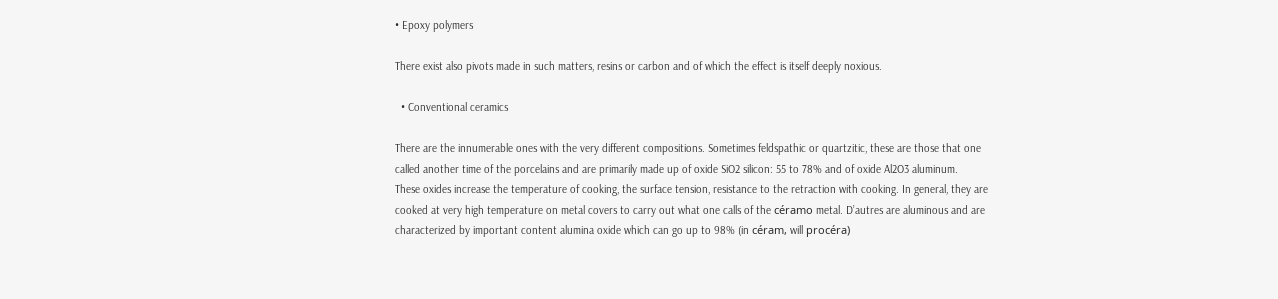• Epoxy polymers

There exist also pivots made in such matters, resins or carbon and of which the effect is itself deeply noxious.

  • Conventional ceramics

There are the innumerable ones with the very different compositions. Sometimes feldspathic or quartzitic, these are those that one called another time of the porcelains and are primarily made up of oxide SiO2 silicon: 55 to 78% and of oxide Al2O3 aluminum.
These oxides increase the temperature of cooking, the surface tension, resistance to the retraction with cooking. In general, they are cooked at very high temperature on metal covers to carry out what one calls of the céramo metal. D’autres are aluminous and are characterized by important content alumina oxide which can go up to 98% (in céram, will procéra)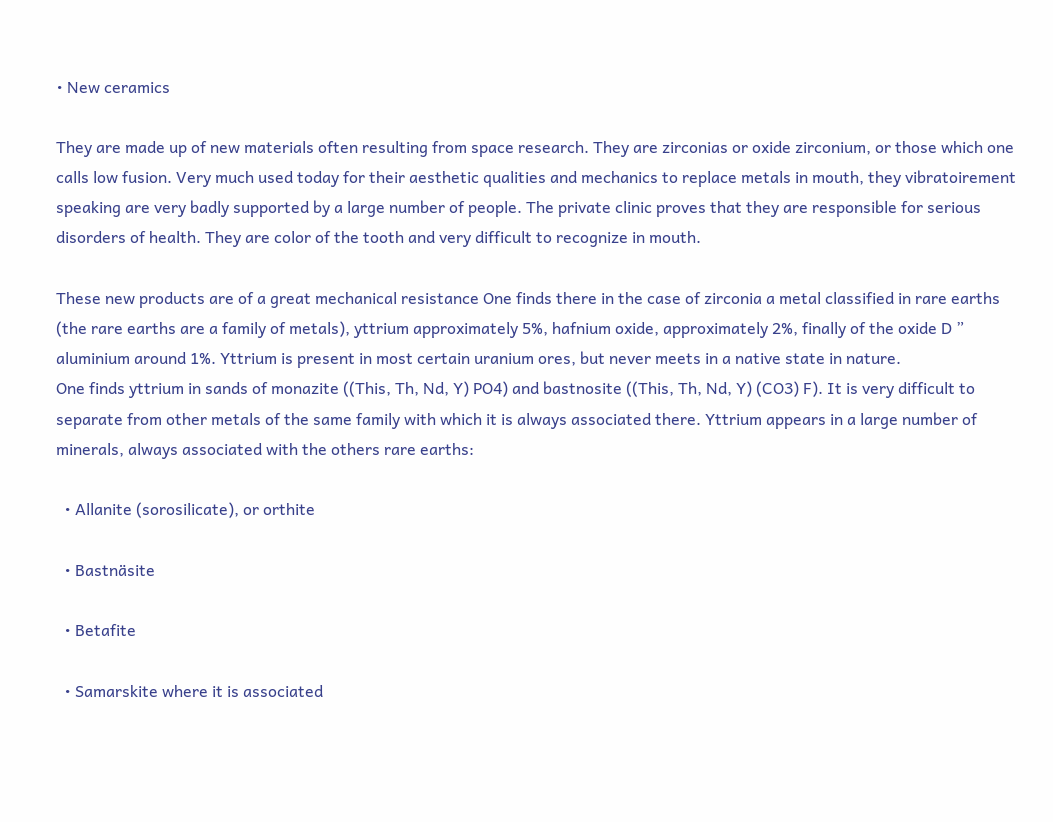• New ceramics

They are made up of new materials often resulting from space research. They are zirconias or oxide zirconium, or those which one calls low fusion. Very much used today for their aesthetic qualities and mechanics to replace metals in mouth, they vibratoirement speaking are very badly supported by a large number of people. The private clinic proves that they are responsible for serious disorders of health. They are color of the tooth and very difficult to recognize in mouth.

These new products are of a great mechanical resistance One finds there in the case of zirconia a metal classified in rare earths (the rare earths are a family of metals), yttrium approximately 5%, hafnium oxide, approximately 2%, finally of the oxide D ” aluminium around 1%. Yttrium is present in most certain uranium ores, but never meets in a native state in nature.
One finds yttrium in sands of monazite ((This, Th, Nd, Y) PO4) and bastnosite ((This, Th, Nd, Y) (CO3) F). It is very difficult to separate from other metals of the same family with which it is always associated there. Yttrium appears in a large number of minerals, always associated with the others rare earths:

  • Allanite (sorosilicate), or orthite

  • Bastnäsite

  • Betafite

  • Samarskite where it is associated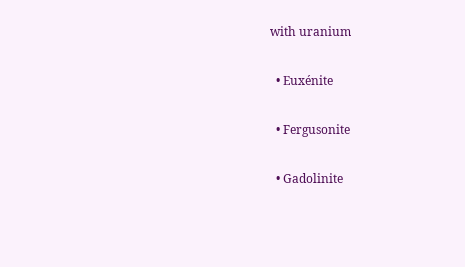with uranium

  • Euxénite

  • Fergusonite

  • Gadolinite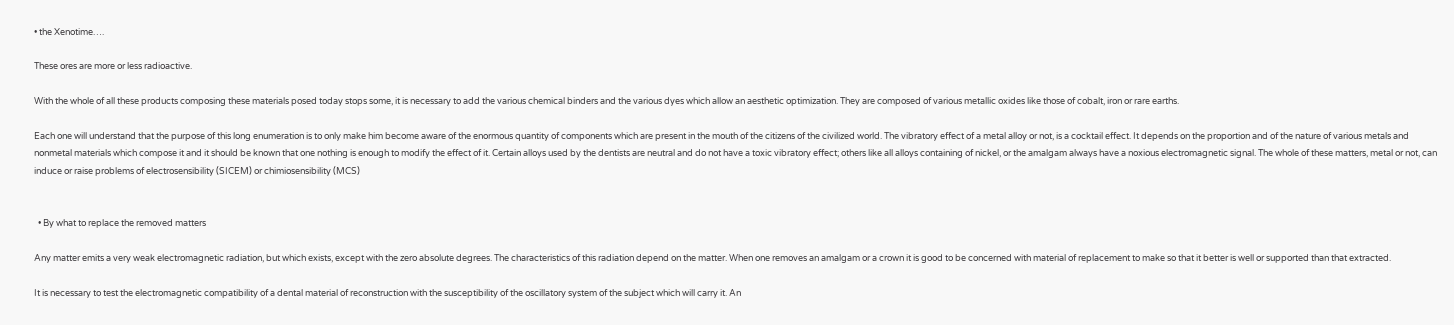• the Xenotime….

These ores are more or less radioactive.

With the whole of all these products composing these materials posed today stops some, it is necessary to add the various chemical binders and the various dyes which allow an aesthetic optimization. They are composed of various metallic oxides like those of cobalt, iron or rare earths.

Each one will understand that the purpose of this long enumeration is to only make him become aware of the enormous quantity of components which are present in the mouth of the citizens of the civilized world. The vibratory effect of a metal alloy or not, is a cocktail effect. It depends on the proportion and of the nature of various metals and nonmetal materials which compose it and it should be known that one nothing is enough to modify the effect of it. Certain alloys used by the dentists are neutral and do not have a toxic vibratory effect; others like all alloys containing of nickel, or the amalgam always have a noxious electromagnetic signal. The whole of these matters, metal or not, can induce or raise problems of electrosensibility (SICEM) or chimiosensibility (MCS)


  • By what to replace the removed matters

Any matter emits a very weak electromagnetic radiation, but which exists, except with the zero absolute degrees. The characteristics of this radiation depend on the matter. When one removes an amalgam or a crown it is good to be concerned with material of replacement to make so that it better is well or supported than that extracted.

It is necessary to test the electromagnetic compatibility of a dental material of reconstruction with the susceptibility of the oscillatory system of the subject which will carry it. An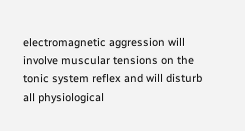electromagnetic aggression will involve muscular tensions on the tonic system reflex and will disturb all physiological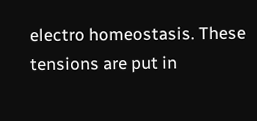electro homeostasis. These tensions are put in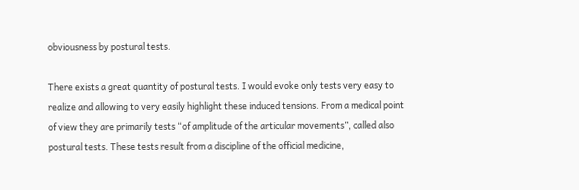obviousness by postural tests.

There exists a great quantity of postural tests. I would evoke only tests very easy to realize and allowing to very easily highlight these induced tensions. From a medical point of view they are primarily tests “of amplitude of the articular movements”, called also postural tests. These tests result from a discipline of the official medicine,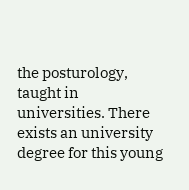the posturology, taught in universities. There exists an university degree for this young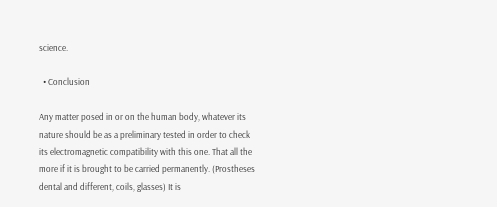science.

  • Conclusion

Any matter posed in or on the human body, whatever its nature should be as a preliminary tested in order to check its electromagnetic compatibility with this one. That all the more if it is brought to be carried permanently. (Prostheses dental and different, coils, glasses) It is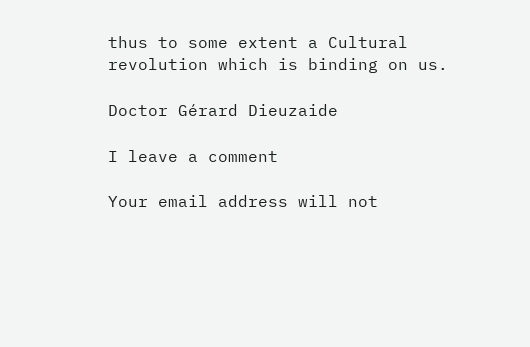thus to some extent a Cultural revolution which is binding on us.

Doctor Gérard Dieuzaide

I leave a comment

Your email address will not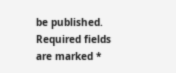be published. Required fields are marked *